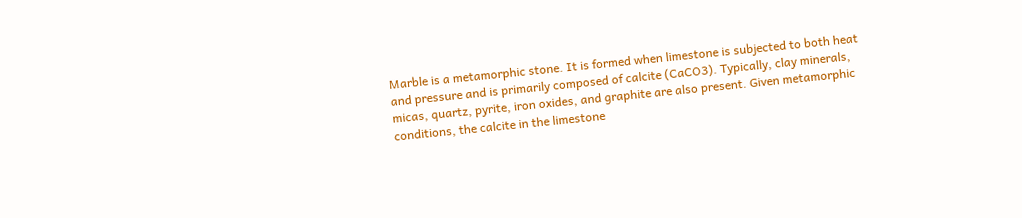Marble is a metamorphic stone. It is formed when limestone is subjected to both heat and pressure and is primarily composed of calcite (CaCO3). Typically, clay minerals, micas, quartz, pyrite, iron oxides, and graphite are also present. Given metamorphic conditions, the calcite in the limestone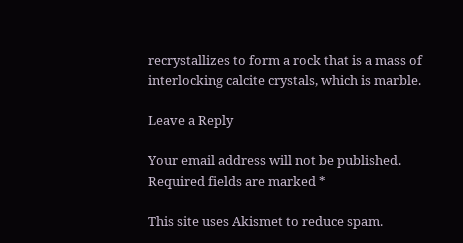recrystallizes to form a rock that is a mass of interlocking calcite crystals, which is marble.

Leave a Reply

Your email address will not be published. Required fields are marked *

This site uses Akismet to reduce spam.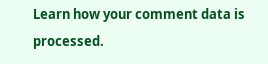Learn how your comment data is processed.